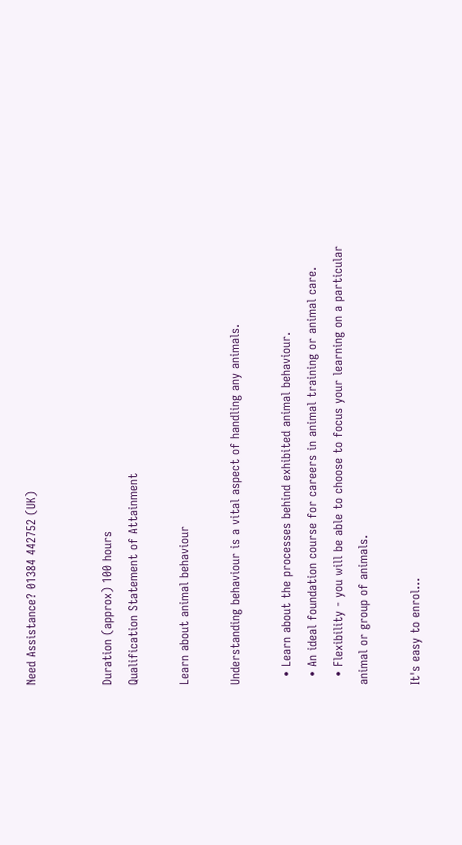Need Assistance? 01384 442752 (UK)


Duration (approx) 100 hours
Qualification Statement of Attainment

Learn about animal behaviour

Understanding behaviour is a vital aspect of handling any animals.

  • Learn about the processes behind exhibited animal behaviour.
  • An ideal foundation course for careers in animal training or animal care.
  • Flexibility - you will be able to choose to focus your learning on a particular animal or group of animals.

It's easy to enrol...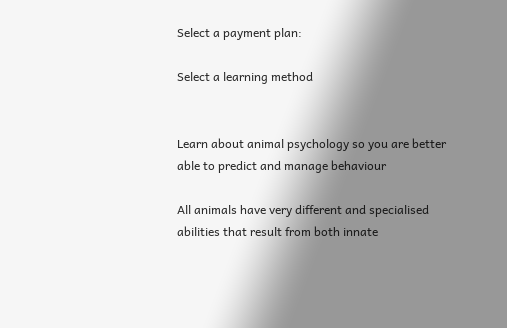Select a payment plan:

Select a learning method


Learn about animal psychology so you are better able to predict and manage behaviour

All animals have very different and specialised abilities that result from both innate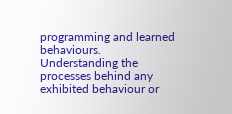programming and learned behaviours. Understanding the processes behind any exhibited behaviour or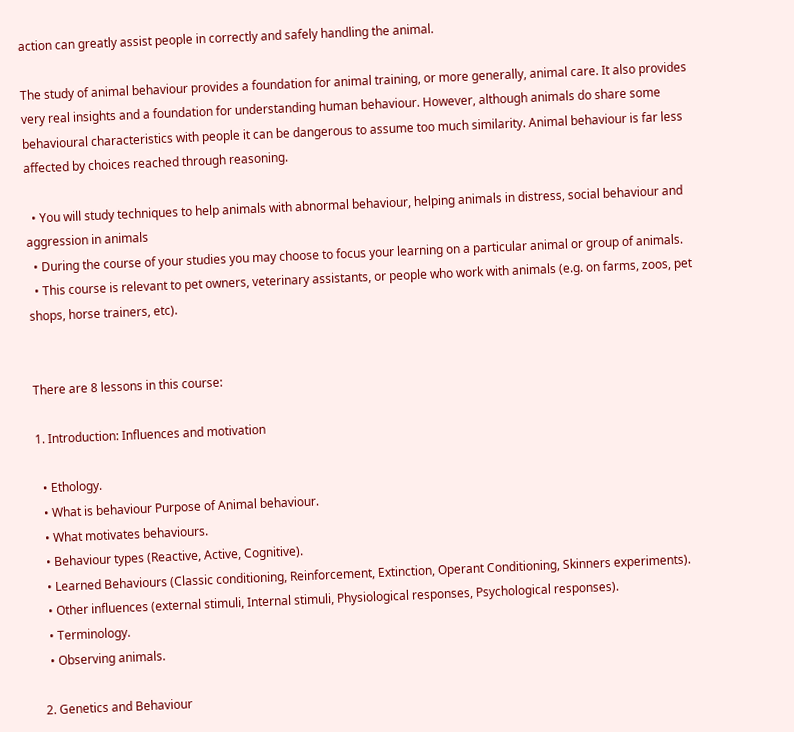action can greatly assist people in correctly and safely handling the animal.

The study of animal behaviour provides a foundation for animal training, or more generally, animal care. It also provides very real insights and a foundation for understanding human behaviour. However, although animals do share some behavioural characteristics with people it can be dangerous to assume too much similarity. Animal behaviour is far less affected by choices reached through reasoning.

  • You will study techniques to help animals with abnormal behaviour, helping animals in distress, social behaviour and aggression in animals
  • During the course of your studies you may choose to focus your learning on a particular animal or group of animals.
  • This course is relevant to pet owners, veterinary assistants, or people who work with animals (e.g. on farms, zoos, pet shops, horse trainers, etc).


There are 8 lessons in this course:

1. Introduction: Influences and motivation

  • Ethology.
  • What is behaviour Purpose of Animal behaviour.
  • What motivates behaviours.
  • Behaviour types (Reactive, Active, Cognitive).
  • Learned Behaviours (Classic conditioning, Reinforcement, Extinction, Operant Conditioning, Skinners experiments).
  • Other influences (external stimuli, Internal stimuli, Physiological responses, Psychological responses).
  • Terminology.
  • Observing animals.

2. Genetics and Behaviour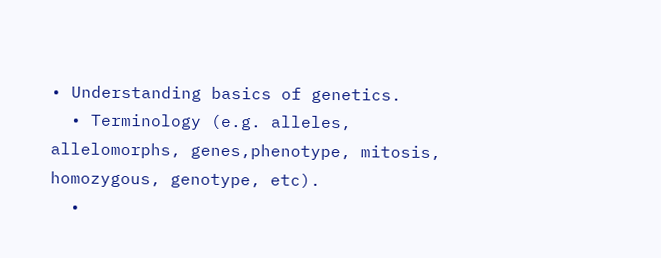• Understanding basics of genetics.
  • Terminology (e.g. alleles, allelomorphs, genes,phenotype, mitosis, homozygous, genotype, etc).
  •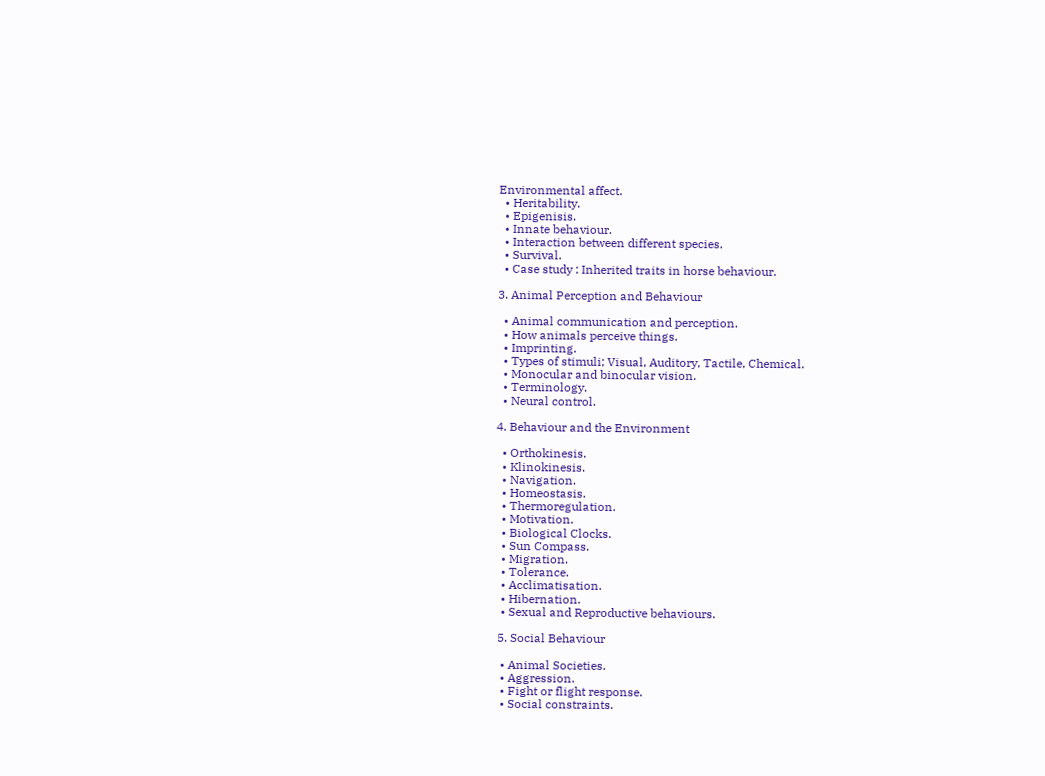Environmental affect.
  • Heritability.
  • Epigenisis.
  • Innate behaviour.
  • Interaction between different species.
  • Survival.
  • Case study : Inherited traits in horse behaviour.

3. Animal Perception and Behaviour

  • Animal communication and perception.
  • How animals perceive things.
  • Imprinting.
  • Types of stimuli; Visual, Auditory, Tactile, Chemical.
  • Monocular and binocular vision.
  • Terminology.
  • Neural control.

4. Behaviour and the Environment

  • Orthokinesis.
  • Klinokinesis.
  • Navigation.
  • Homeostasis.
  • Thermoregulation.
  • Motivation.
  • Biological Clocks.
  • Sun Compass.
  • Migration.
  • Tolerance.
  • Acclimatisation.
  • Hibernation.
  • Sexual and Reproductive behaviours.

 5. Social Behaviour

  • Animal Societies.
  • Aggression.
  • Fight or flight response.
  • Social constraints.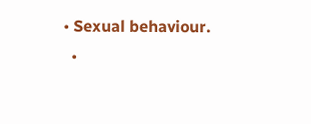• Sexual behaviour.
  •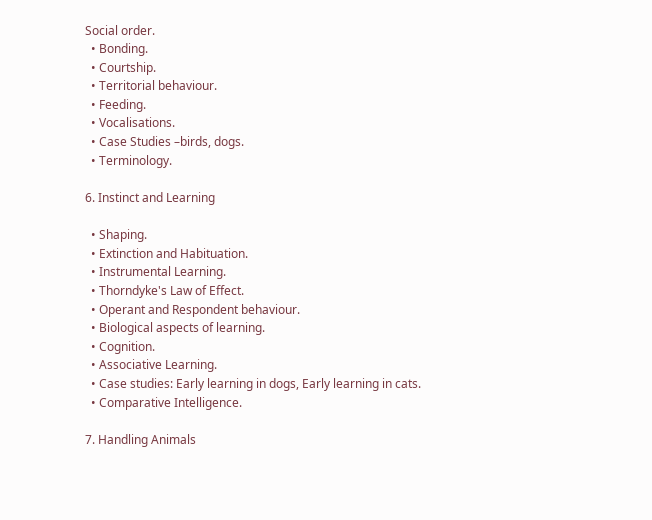Social order.
  • Bonding.
  • Courtship.
  • Territorial behaviour.
  • Feeding.
  • Vocalisations.
  • Case Studies –birds, dogs.
  • Terminology.

6. Instinct and Learning

  • Shaping.
  • Extinction and Habituation.
  • Instrumental Learning.
  • Thorndyke's Law of Effect.
  • Operant and Respondent behaviour.
  • Biological aspects of learning.
  • Cognition.
  • Associative Learning.
  • Case studies: Early learning in dogs, Early learning in cats.
  • Comparative Intelligence.

7. Handling Animals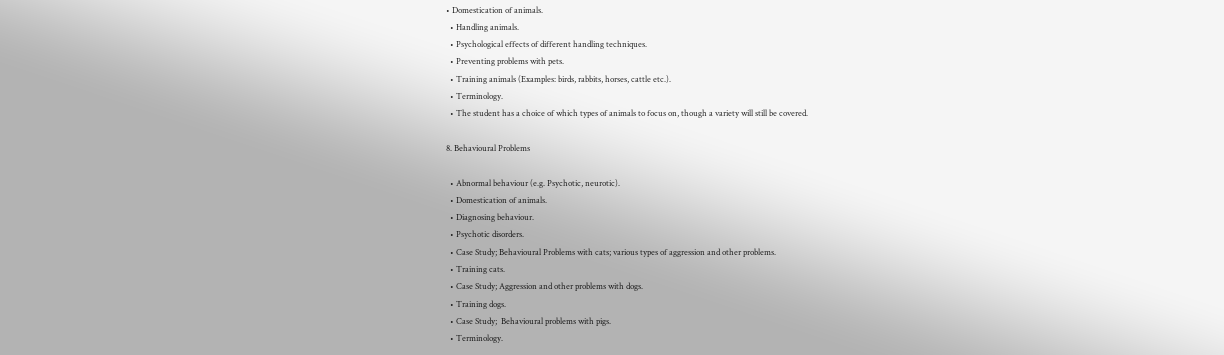• Domestication of animals.
  • Handling animals.
  • Psychological effects of different handling techniques.
  • Preventing problems with pets.
  • Training animals (Examples: birds, rabbits, horses, cattle etc.).
  • Terminology.
  • The student has a choice of which types of animals to focus on, though a variety will still be covered.

8. Behavioural Problems

  • Abnormal behaviour (e.g. Psychotic, neurotic).
  • Domestication of animals.
  • Diagnosing behaviour.
  • Psychotic disorders.
  • Case Study; Behavioural Problems with cats; various types of aggression and other problems.
  • Training cats.
  • Case Study; Aggression and other problems with dogs.
  • Training dogs.
  • Case Study;  Behavioural problems with pigs.
  • Terminology.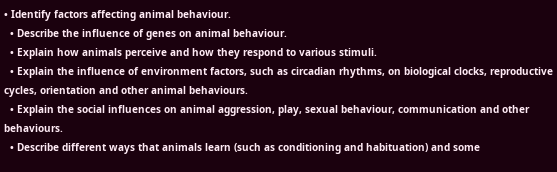• Identify factors affecting animal behaviour.
  • Describe the influence of genes on animal behaviour.
  • Explain how animals perceive and how they respond to various stimuli.
  • Explain the influence of environment factors, such as circadian rhythms, on biological clocks, reproductive cycles, orientation and other animal behaviours.
  • Explain the social influences on animal aggression, play, sexual behaviour, communication and other behaviours.
  • Describe different ways that animals learn (such as conditioning and habituation) and some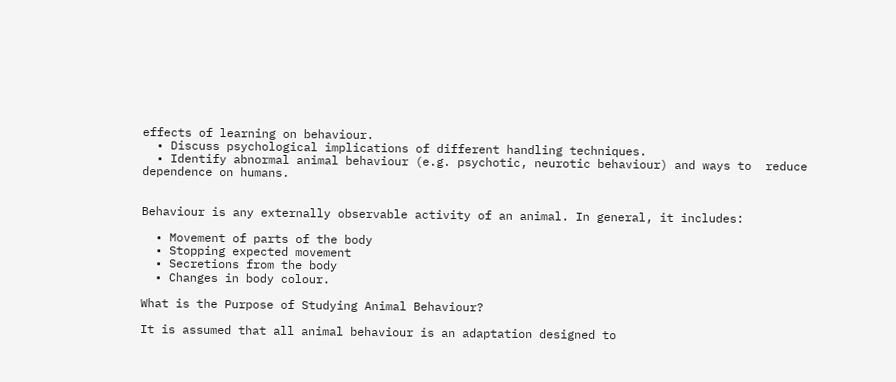effects of learning on behaviour.
  • Discuss psychological implications of different handling techniques.
  • Identify abnormal animal behaviour (e.g. psychotic, neurotic behaviour) and ways to  reduce dependence on humans.


Behaviour is any externally observable activity of an animal. In general, it includes:

  • Movement of parts of the body
  • Stopping expected movement
  • Secretions from the body
  • Changes in body colour.

What is the Purpose of Studying Animal Behaviour?

It is assumed that all animal behaviour is an adaptation designed to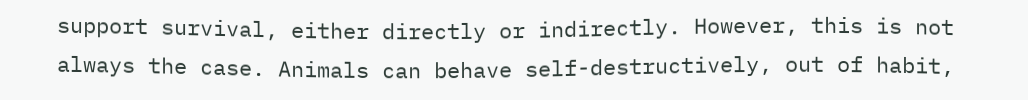support survival, either directly or indirectly. However, this is not always the case. Animals can behave self-destructively, out of habit,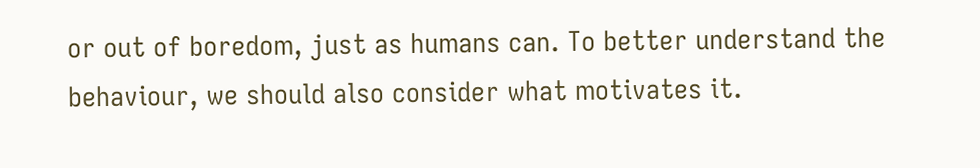or out of boredom, just as humans can. To better understand the behaviour, we should also consider what motivates it.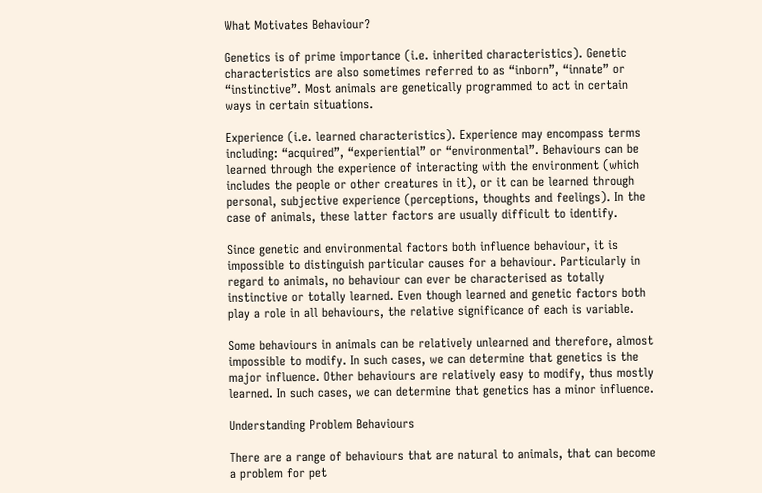What Motivates Behaviour?

Genetics is of prime importance (i.e. inherited characteristics). Genetic characteristics are also sometimes referred to as “inborn”, “innate” or “instinctive”. Most animals are genetically programmed to act in certain ways in certain situations.

Experience (i.e. learned characteristics). Experience may encompass terms including: “acquired”, “experiential” or “environmental”. Behaviours can be learned through the experience of interacting with the environment (which includes the people or other creatures in it), or it can be learned through personal, subjective experience (perceptions, thoughts and feelings). In the case of animals, these latter factors are usually difficult to identify.

Since genetic and environmental factors both influence behaviour, it is impossible to distinguish particular causes for a behaviour. Particularly in regard to animals, no behaviour can ever be characterised as totally instinctive or totally learned. Even though learned and genetic factors both play a role in all behaviours, the relative significance of each is variable.

Some behaviours in animals can be relatively unlearned and therefore, almost impossible to modify. In such cases, we can determine that genetics is the major influence. Other behaviours are relatively easy to modify, thus mostly learned. In such cases, we can determine that genetics has a minor influence.

Understanding Problem Behaviours

There are a range of behaviours that are natural to animals, that can become a problem for pet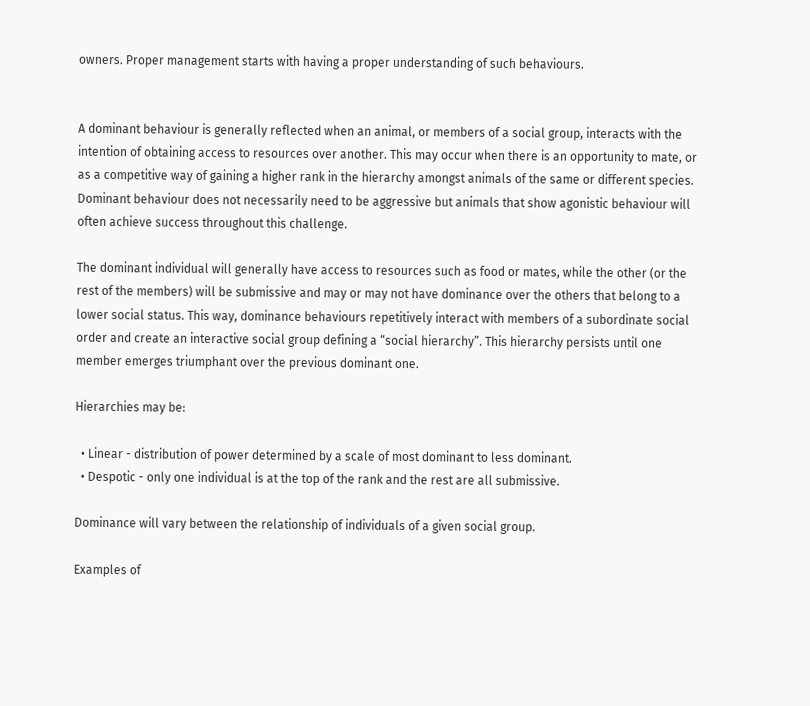owners. Proper management starts with having a proper understanding of such behaviours.


A dominant behaviour is generally reflected when an animal, or members of a social group, interacts with the intention of obtaining access to resources over another. This may occur when there is an opportunity to mate, or as a competitive way of gaining a higher rank in the hierarchy amongst animals of the same or different species. Dominant behaviour does not necessarily need to be aggressive but animals that show agonistic behaviour will often achieve success throughout this challenge.

The dominant individual will generally have access to resources such as food or mates, while the other (or the rest of the members) will be submissive and may or may not have dominance over the others that belong to a lower social status. This way, dominance behaviours repetitively interact with members of a subordinate social order and create an interactive social group defining a “social hierarchy”. This hierarchy persists until one member emerges triumphant over the previous dominant one.

Hierarchies may be:

  • Linear - distribution of power determined by a scale of most dominant to less dominant.
  • Despotic - only one individual is at the top of the rank and the rest are all submissive.

Dominance will vary between the relationship of individuals of a given social group.

Examples of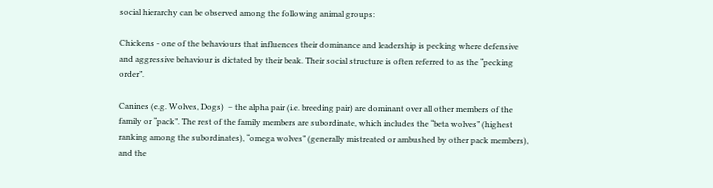social hierarchy can be observed among the following animal groups:

Chickens - one of the behaviours that influences their dominance and leadership is pecking where defensive and aggressive behaviour is dictated by their beak. Their social structure is often referred to as the “pecking order”.

Canines (e.g. Wolves, Dogs)  – the alpha pair (i.e. breeding pair) are dominant over all other members of the family or “pack”. The rest of the family members are subordinate, which includes the “beta wolves” (highest ranking among the subordinates), “omega wolves” (generally mistreated or ambushed by other pack members), and the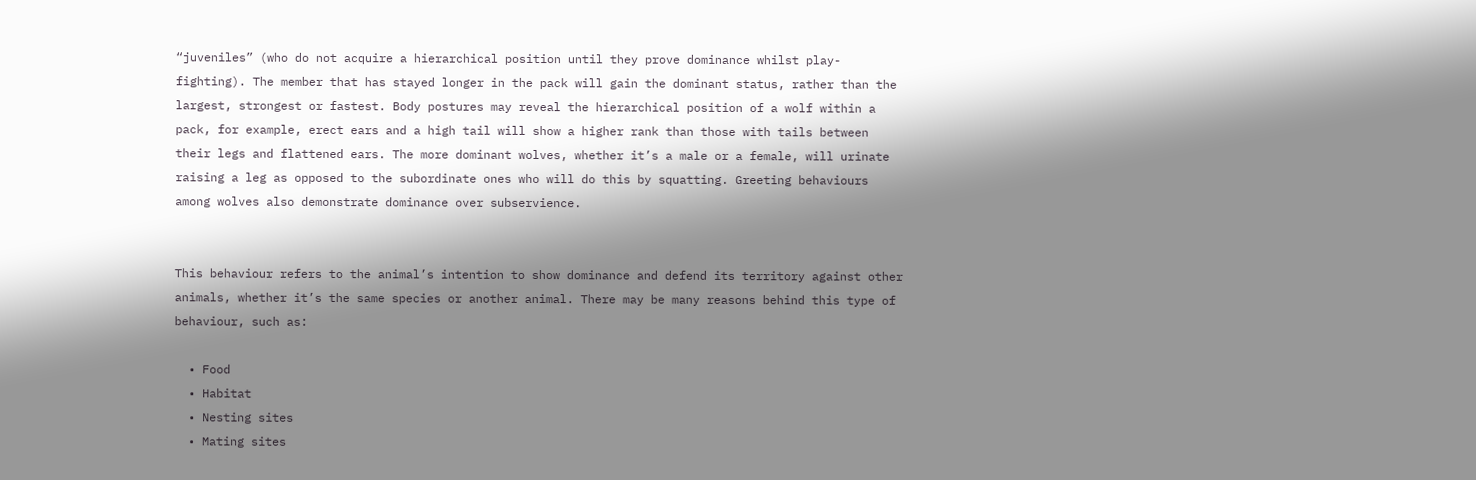“juveniles” (who do not acquire a hierarchical position until they prove dominance whilst play-fighting). The member that has stayed longer in the pack will gain the dominant status, rather than the largest, strongest or fastest. Body postures may reveal the hierarchical position of a wolf within a pack, for example, erect ears and a high tail will show a higher rank than those with tails between their legs and flattened ears. The more dominant wolves, whether it’s a male or a female, will urinate raising a leg as opposed to the subordinate ones who will do this by squatting. Greeting behaviours among wolves also demonstrate dominance over subservience.


This behaviour refers to the animal’s intention to show dominance and defend its territory against other animals, whether it’s the same species or another animal. There may be many reasons behind this type of behaviour, such as:

  • Food
  • Habitat
  • Nesting sites
  • Mating sites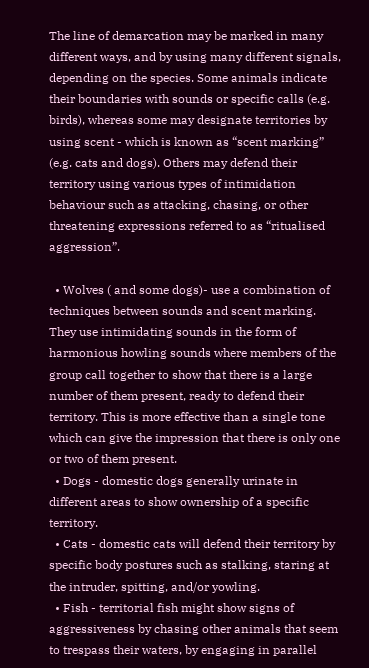The line of demarcation may be marked in many different ways, and by using many different signals, depending on the species. Some animals indicate their boundaries with sounds or specific calls (e.g. birds), whereas some may designate territories by using scent - which is known as “scent marking” (e.g. cats and dogs). Others may defend their territory using various types of intimidation behaviour such as attacking, chasing, or other threatening expressions referred to as “ritualised aggression”.

  • Wolves ( and some dogs)- use a combination of techniques between sounds and scent marking. They use intimidating sounds in the form of harmonious howling sounds where members of the group call together to show that there is a large number of them present, ready to defend their territory. This is more effective than a single tone which can give the impression that there is only one or two of them present.
  • Dogs - domestic dogs generally urinate in different areas to show ownership of a specific territory.
  • Cats - domestic cats will defend their territory by specific body postures such as stalking, staring at the intruder, spitting, and/or yowling.
  • Fish - territorial fish might show signs of aggressiveness by chasing other animals that seem to trespass their waters, by engaging in parallel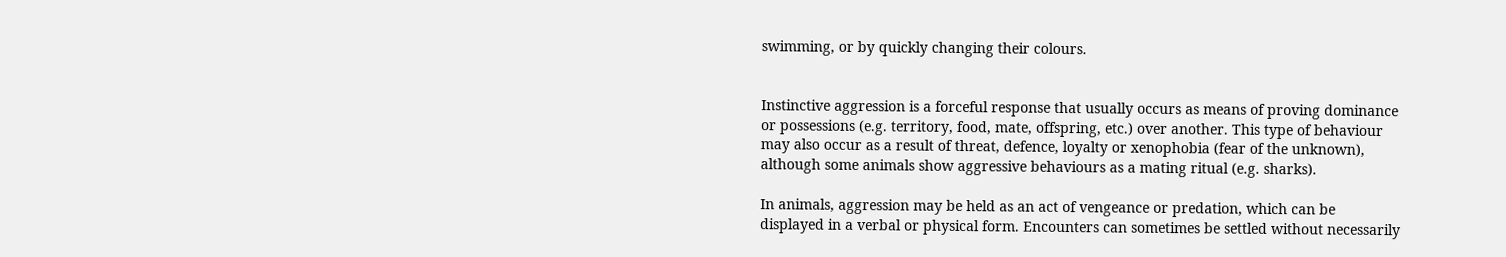swimming, or by quickly changing their colours.


Instinctive aggression is a forceful response that usually occurs as means of proving dominance or possessions (e.g. territory, food, mate, offspring, etc.) over another. This type of behaviour may also occur as a result of threat, defence, loyalty or xenophobia (fear of the unknown), although some animals show aggressive behaviours as a mating ritual (e.g. sharks).

In animals, aggression may be held as an act of vengeance or predation, which can be displayed in a verbal or physical form. Encounters can sometimes be settled without necessarily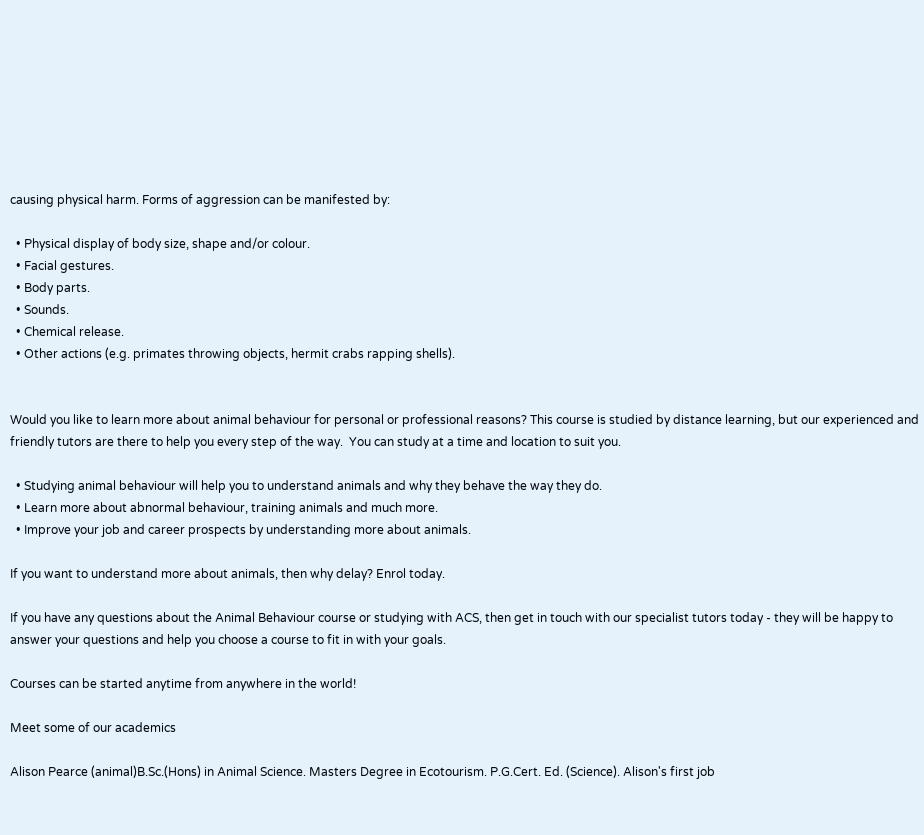causing physical harm. Forms of aggression can be manifested by:

  • Physical display of body size, shape and/or colour.
  • Facial gestures.
  • Body parts.
  • Sounds.
  • Chemical release.
  • Other actions (e.g. primates throwing objects, hermit crabs rapping shells).


Would you like to learn more about animal behaviour for personal or professional reasons? This course is studied by distance learning, but our experienced and friendly tutors are there to help you every step of the way.  You can study at a time and location to suit you.

  • Studying animal behaviour will help you to understand animals and why they behave the way they do.
  • Learn more about abnormal behaviour, training animals and much more.
  • Improve your job and career prospects by understanding more about animals.

If you want to understand more about animals, then why delay? Enrol today.

If you have any questions about the Animal Behaviour course or studying with ACS, then get in touch with our specialist tutors today - they will be happy to answer your questions and help you choose a course to fit in with your goals.

Courses can be started anytime from anywhere in the world!

Meet some of our academics

Alison Pearce (animal)B.Sc.(Hons) in Animal Science. Masters Degree in Ecotourism. P.G.Cert. Ed. (Science). Alison's first job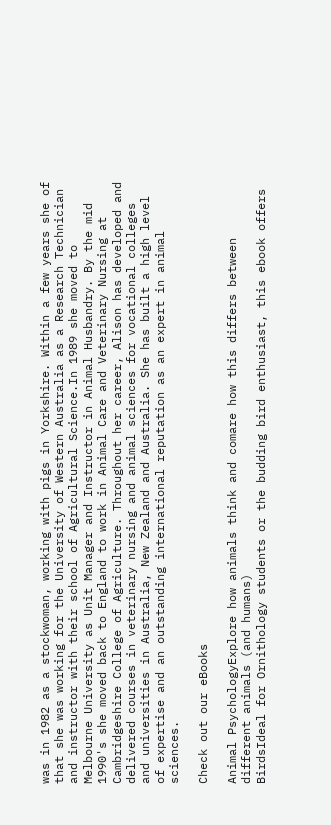was in 1982 as a stockwoman, working with pigs in Yorkshire. Within a few years she of that she was working for the University of Western Australia as a Research Technician and instructor with their school of Agricultural Science.In 1989 she moved to Melbourne University as Unit Manager and Instructor in Animal Husbandry. By the mid 1990's she moved back to England to work in Animal Care and Veterinary Nursing at Cambridgeshire College of Agriculture. Throughout her career, Alison has developed and delivered courses in veterinary nursing and animal sciences for vocational colleges and universities in Australia, New Zealand and Australia. She has built a high level of expertise and an outstanding international reputation as an expert in animal sciences.

Check out our eBooks

Animal PsychologyExplore how animals think and comare how this differs between different animals (and humans)
BirdsIdeal for Ornithology students or the budding bird enthusiast, this ebook offers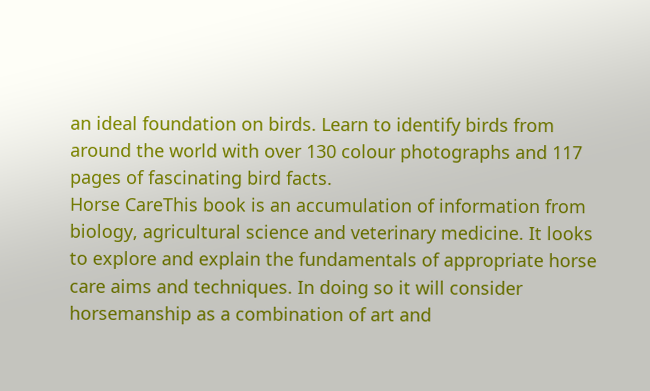an ideal foundation on birds. Learn to identify birds from around the world with over 130 colour photographs and 117 pages of fascinating bird facts.
Horse CareThis book is an accumulation of information from biology, agricultural science and veterinary medicine. It looks to explore and explain the fundamentals of appropriate horse care aims and techniques. In doing so it will consider horsemanship as a combination of art and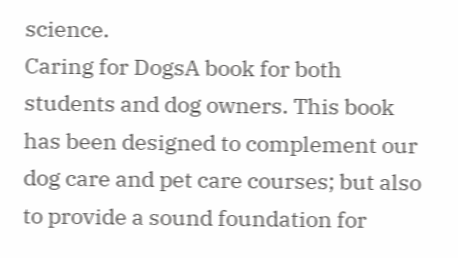science.
Caring for DogsA book for both students and dog owners. This book has been designed to complement our dog care and pet care courses; but also to provide a sound foundation for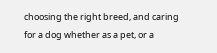choosing the right breed, and caring for a dog whether as a pet, or a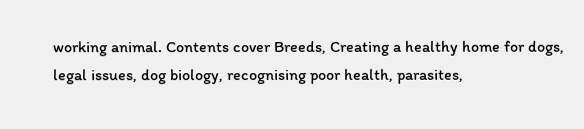working animal. Contents cover Breeds, Creating a healthy home for dogs, legal issues, dog biology, recognising poor health, parasites,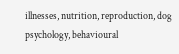illnesses, nutrition, reproduction, dog psychology, behavioural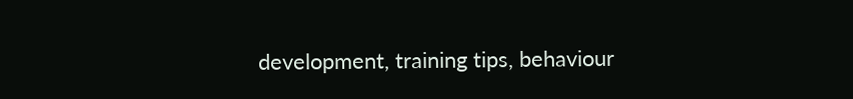development, training tips, behaviour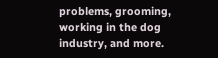problems, grooming, working in the dog industry, and more.